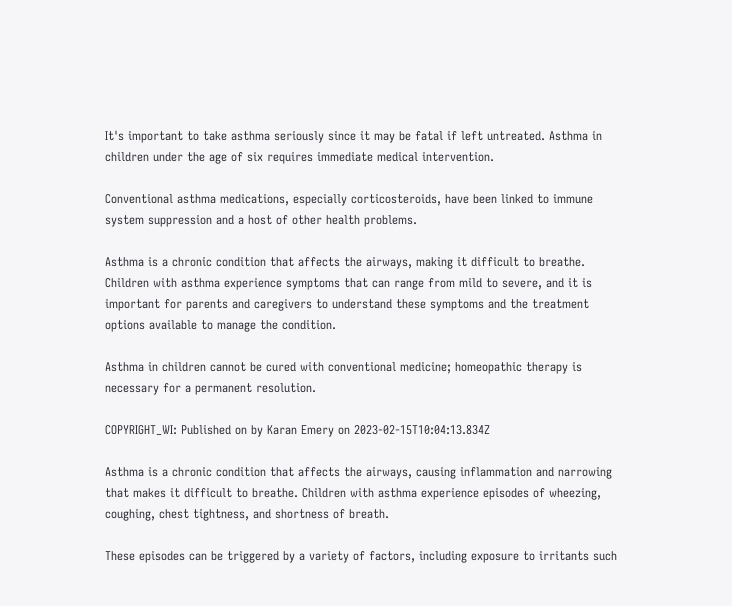It's important to take asthma seriously since it may be fatal if left untreated. Asthma in children under the age of six requires immediate medical intervention.

Conventional asthma medications, especially corticosteroids, have been linked to immune system suppression and a host of other health problems.

Asthma is a chronic condition that affects the airways, making it difficult to breathe. Children with asthma experience symptoms that can range from mild to severe, and it is important for parents and caregivers to understand these symptoms and the treatment options available to manage the condition.

Asthma in children cannot be cured with conventional medicine; homeopathic therapy is necessary for a permanent resolution.

COPYRIGHT_WI: Published on by Karan Emery on 2023-02-15T10:04:13.834Z

Asthma is a chronic condition that affects the airways, causing inflammation and narrowing that makes it difficult to breathe. Children with asthma experience episodes of wheezing, coughing, chest tightness, and shortness of breath.

These episodes can be triggered by a variety of factors, including exposure to irritants such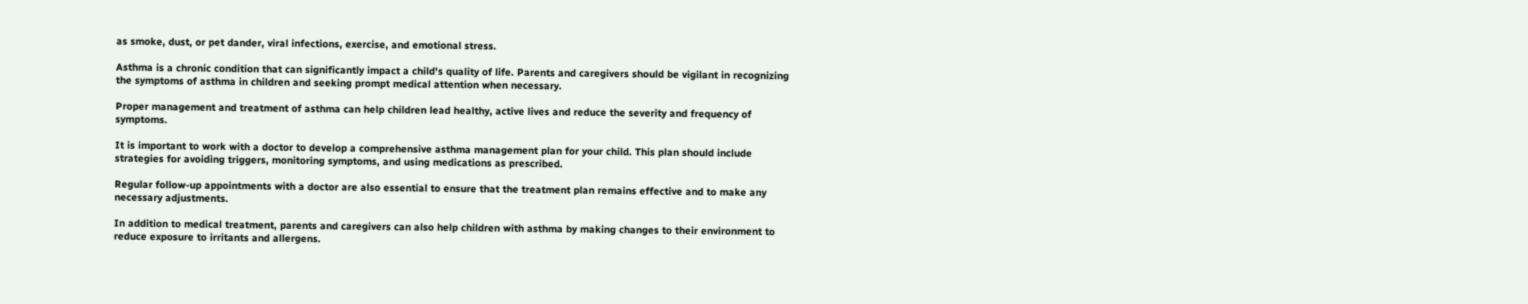as smoke, dust, or pet dander, viral infections, exercise, and emotional stress.

Asthma is a chronic condition that can significantly impact a child's quality of life. Parents and caregivers should be vigilant in recognizing the symptoms of asthma in children and seeking prompt medical attention when necessary.

Proper management and treatment of asthma can help children lead healthy, active lives and reduce the severity and frequency of symptoms.

It is important to work with a doctor to develop a comprehensive asthma management plan for your child. This plan should include strategies for avoiding triggers, monitoring symptoms, and using medications as prescribed.

Regular follow-up appointments with a doctor are also essential to ensure that the treatment plan remains effective and to make any necessary adjustments.

In addition to medical treatment, parents and caregivers can also help children with asthma by making changes to their environment to reduce exposure to irritants and allergens.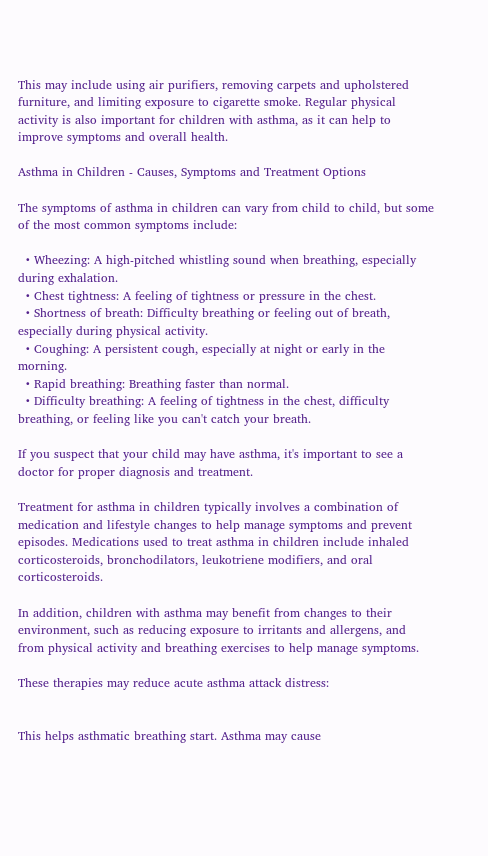This may include using air purifiers, removing carpets and upholstered furniture, and limiting exposure to cigarette smoke. Regular physical activity is also important for children with asthma, as it can help to improve symptoms and overall health.

Asthma in Children - Causes, Symptoms and Treatment Options

The symptoms of asthma in children can vary from child to child, but some of the most common symptoms include:

  • Wheezing: A high-pitched whistling sound when breathing, especially during exhalation.
  • Chest tightness: A feeling of tightness or pressure in the chest.
  • Shortness of breath: Difficulty breathing or feeling out of breath, especially during physical activity.
  • Coughing: A persistent cough, especially at night or early in the morning.
  • Rapid breathing: Breathing faster than normal.
  • Difficulty breathing: A feeling of tightness in the chest, difficulty breathing, or feeling like you can't catch your breath.

If you suspect that your child may have asthma, it's important to see a doctor for proper diagnosis and treatment.

Treatment for asthma in children typically involves a combination of medication and lifestyle changes to help manage symptoms and prevent episodes. Medications used to treat asthma in children include inhaled corticosteroids, bronchodilators, leukotriene modifiers, and oral corticosteroids.

In addition, children with asthma may benefit from changes to their environment, such as reducing exposure to irritants and allergens, and from physical activity and breathing exercises to help manage symptoms.

These therapies may reduce acute asthma attack distress:


This helps asthmatic breathing start. Asthma may cause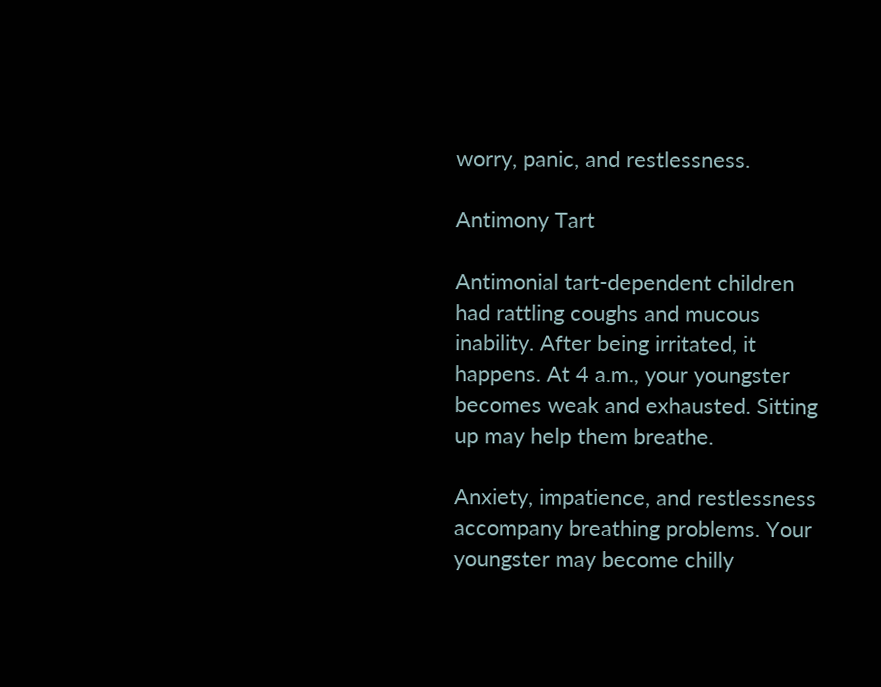worry, panic, and restlessness.

Antimony Tart

Antimonial tart-dependent children had rattling coughs and mucous inability. After being irritated, it happens. At 4 a.m., your youngster becomes weak and exhausted. Sitting up may help them breathe.

Anxiety, impatience, and restlessness accompany breathing problems. Your youngster may become chilly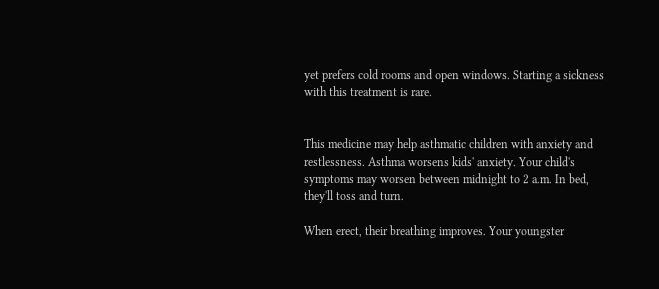yet prefers cold rooms and open windows. Starting a sickness with this treatment is rare.


This medicine may help asthmatic children with anxiety and restlessness. Asthma worsens kids' anxiety. Your child's symptoms may worsen between midnight to 2 a.m. In bed, they'll toss and turn.

When erect, their breathing improves. Your youngster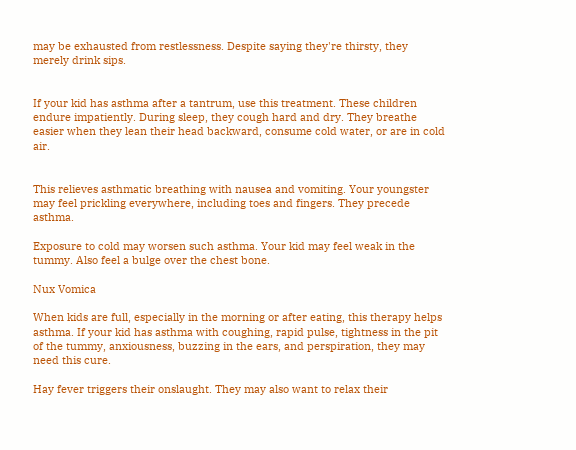may be exhausted from restlessness. Despite saying they're thirsty, they merely drink sips.


If your kid has asthma after a tantrum, use this treatment. These children endure impatiently. During sleep, they cough hard and dry. They breathe easier when they lean their head backward, consume cold water, or are in cold air.


This relieves asthmatic breathing with nausea and vomiting. Your youngster may feel prickling everywhere, including toes and fingers. They precede asthma.

Exposure to cold may worsen such asthma. Your kid may feel weak in the tummy. Also feel a bulge over the chest bone.

Nux Vomica

When kids are full, especially in the morning or after eating, this therapy helps asthma. If your kid has asthma with coughing, rapid pulse, tightness in the pit of the tummy, anxiousness, buzzing in the ears, and perspiration, they may need this cure.

Hay fever triggers their onslaught. They may also want to relax their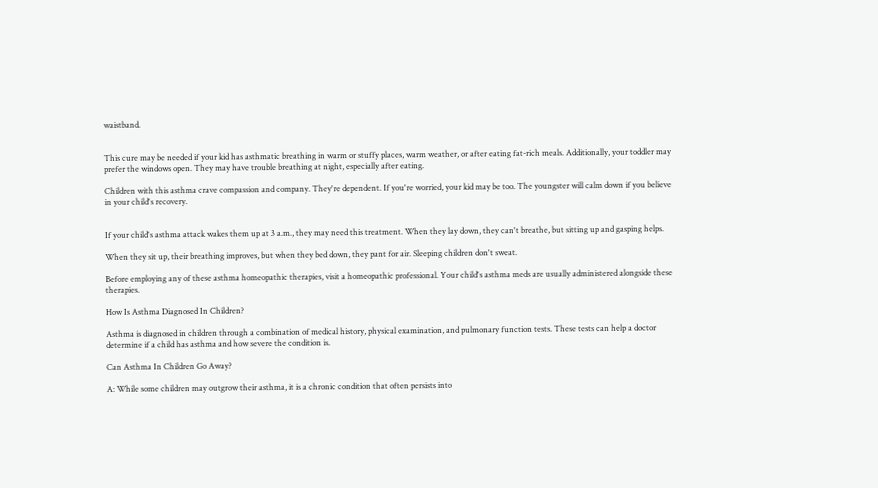waistband.


This cure may be needed if your kid has asthmatic breathing in warm or stuffy places, warm weather, or after eating fat-rich meals. Additionally, your toddler may prefer the windows open. They may have trouble breathing at night, especially after eating.

Children with this asthma crave compassion and company. They're dependent. If you're worried, your kid may be too. The youngster will calm down if you believe in your child's recovery.


If your child's asthma attack wakes them up at 3 a.m., they may need this treatment. When they lay down, they can't breathe, but sitting up and gasping helps.

When they sit up, their breathing improves, but when they bed down, they pant for air. Sleeping children don't sweat.

Before employing any of these asthma homeopathic therapies, visit a homeopathic professional. Your child's asthma meds are usually administered alongside these therapies.

How Is Asthma Diagnosed In Children?

Asthma is diagnosed in children through a combination of medical history, physical examination, and pulmonary function tests. These tests can help a doctor determine if a child has asthma and how severe the condition is.

Can Asthma In Children Go Away?

A: While some children may outgrow their asthma, it is a chronic condition that often persists into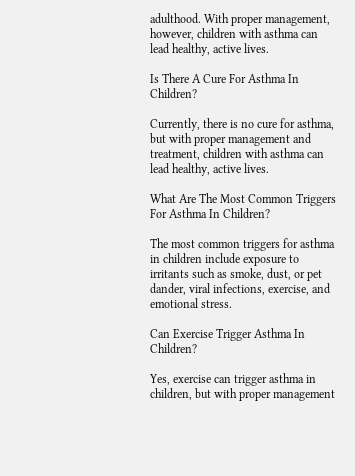adulthood. With proper management, however, children with asthma can lead healthy, active lives.

Is There A Cure For Asthma In Children?

Currently, there is no cure for asthma, but with proper management and treatment, children with asthma can lead healthy, active lives.

What Are The Most Common Triggers For Asthma In Children?

The most common triggers for asthma in children include exposure to irritants such as smoke, dust, or pet dander, viral infections, exercise, and emotional stress.

Can Exercise Trigger Asthma In Children?

Yes, exercise can trigger asthma in children, but with proper management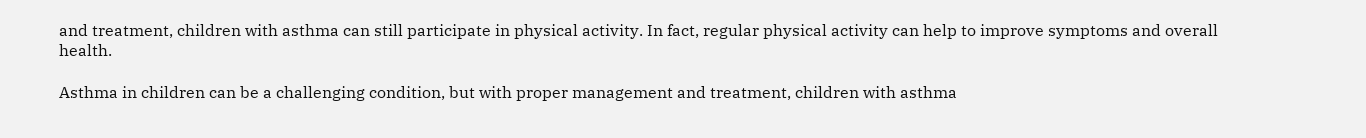and treatment, children with asthma can still participate in physical activity. In fact, regular physical activity can help to improve symptoms and overall health.

Asthma in children can be a challenging condition, but with proper management and treatment, children with asthma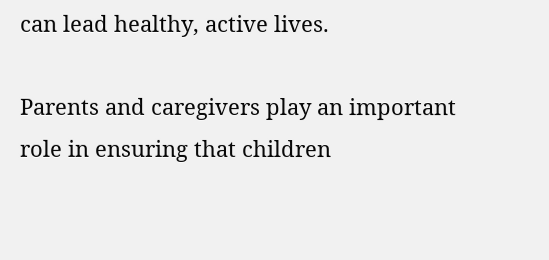can lead healthy, active lives.

Parents and caregivers play an important role in ensuring that children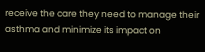receive the care they need to manage their asthma and minimize its impact on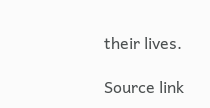their lives.

Source link